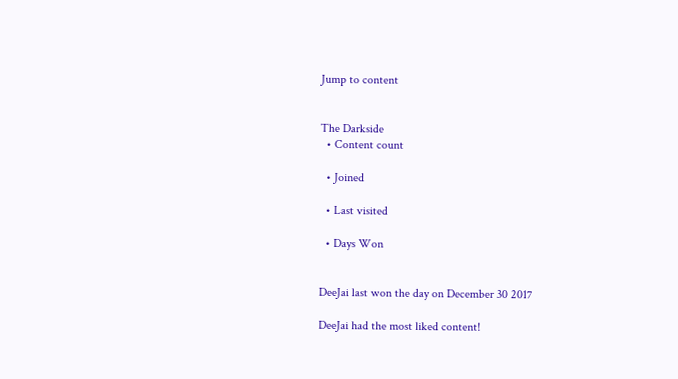Jump to content


The Darkside
  • Content count

  • Joined

  • Last visited

  • Days Won


DeeJai last won the day on December 30 2017

DeeJai had the most liked content!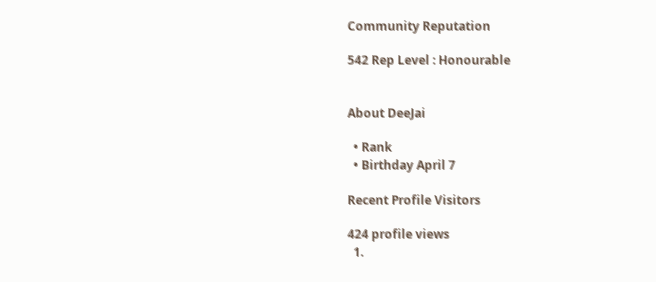Community Reputation

542 Rep Level : Honourable


About DeeJai

  • Rank
  • Birthday April 7

Recent Profile Visitors

424 profile views
  1.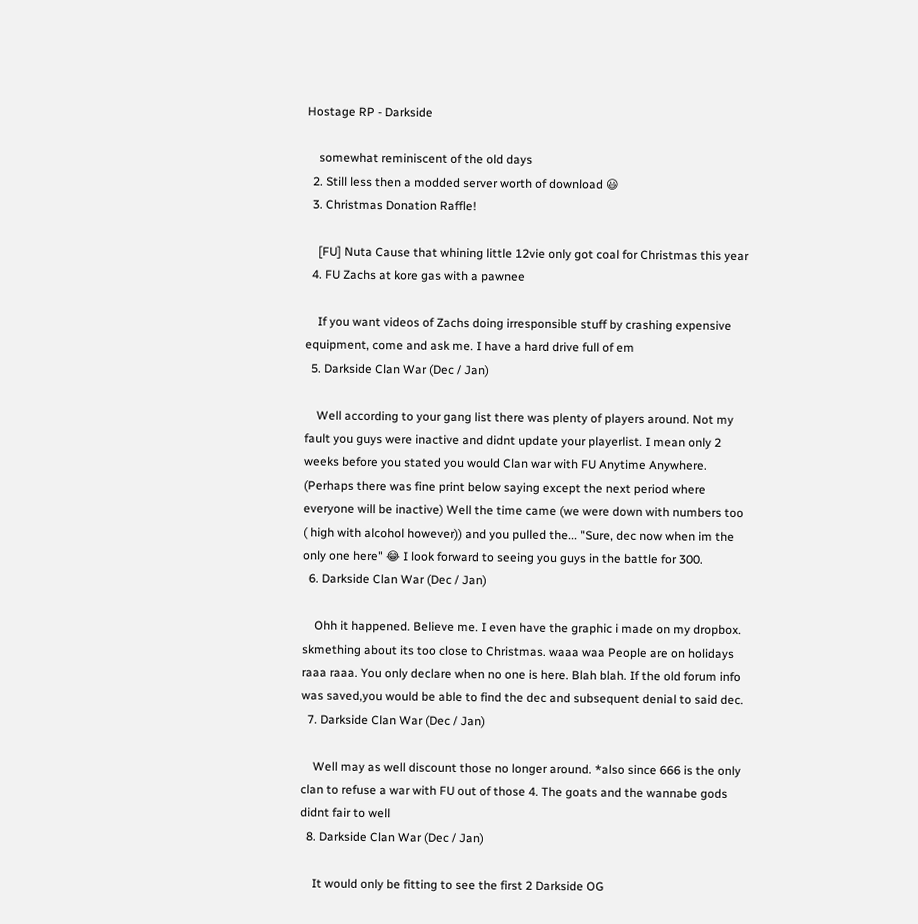Hostage RP - Darkside

    somewhat reminiscent of the old days
  2. Still less then a modded server worth of download 😃
  3. Christmas Donation Raffle!

    [FU] Nuta Cause that whining little 12vie only got coal for Christmas this year
  4. FU Zachs at kore gas with a pawnee

    If you want videos of Zachs doing irresponsible stuff by crashing expensive equipment, come and ask me. I have a hard drive full of em
  5. Darkside Clan War (Dec / Jan)

    Well according to your gang list there was plenty of players around. Not my fault you guys were inactive and didnt update your playerlist. I mean only 2 weeks before you stated you would Clan war with FU Anytime Anywhere. (Perhaps there was fine print below saying except the next period where everyone will be inactive) Well the time came (we were down with numbers too ( high with alcohol however)) and you pulled the... "Sure, dec now when im the only one here" 😂 I look forward to seeing you guys in the battle for 300.
  6. Darkside Clan War (Dec / Jan)

    Ohh it happened. Believe me. I even have the graphic i made on my dropbox. skmething about its too close to Christmas. waaa waa People are on holidays raaa raaa. You only declare when no one is here. Blah blah. If the old forum info was saved,you would be able to find the dec and subsequent denial to said dec.
  7. Darkside Clan War (Dec / Jan)

    Well may as well discount those no longer around. *also since 666 is the only clan to refuse a war with FU out of those 4. The goats and the wannabe gods didnt fair to well
  8. Darkside Clan War (Dec / Jan)

    It would only be fitting to see the first 2 Darkside OG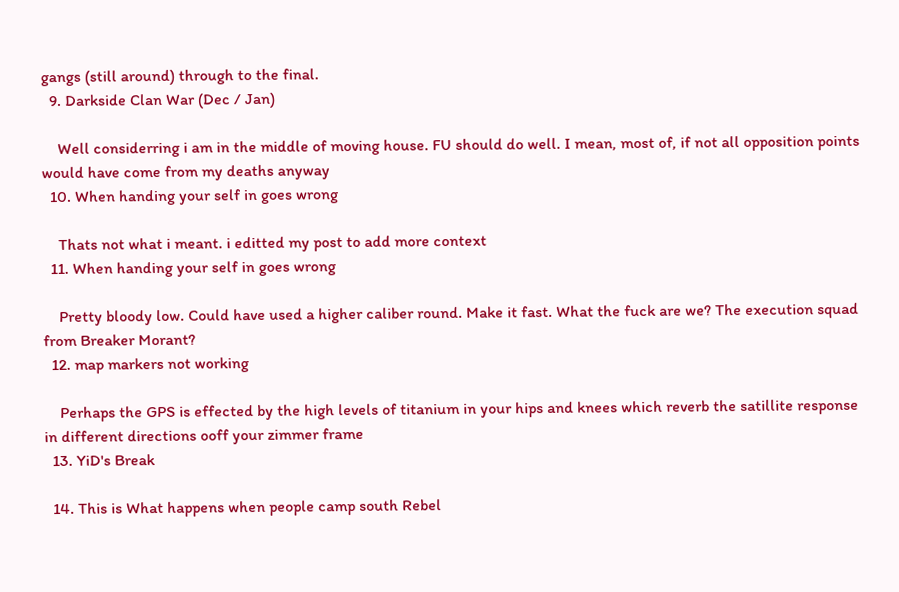gangs (still around) through to the final.
  9. Darkside Clan War (Dec / Jan)

    Well considerring i am in the middle of moving house. FU should do well. I mean, most of, if not all opposition points would have come from my deaths anyway
  10. When handing your self in goes wrong

    Thats not what i meant. i editted my post to add more context
  11. When handing your self in goes wrong

    Pretty bloody low. Could have used a higher caliber round. Make it fast. What the fuck are we? The execution squad from Breaker Morant?
  12. map markers not working

    Perhaps the GPS is effected by the high levels of titanium in your hips and knees which reverb the satillite response in different directions ooff your zimmer frame
  13. YiD's Break

  14. This is What happens when people camp south Rebel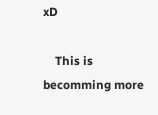xD

    This is becomming more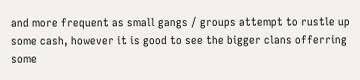and more frequent as small gangs / groups attempt to rustle up some cash, however it is good to see the bigger clans offerring some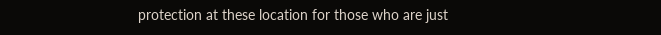protection at these location for those who are just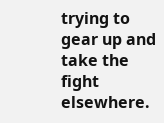trying to gear up and take the fight elsewhere.